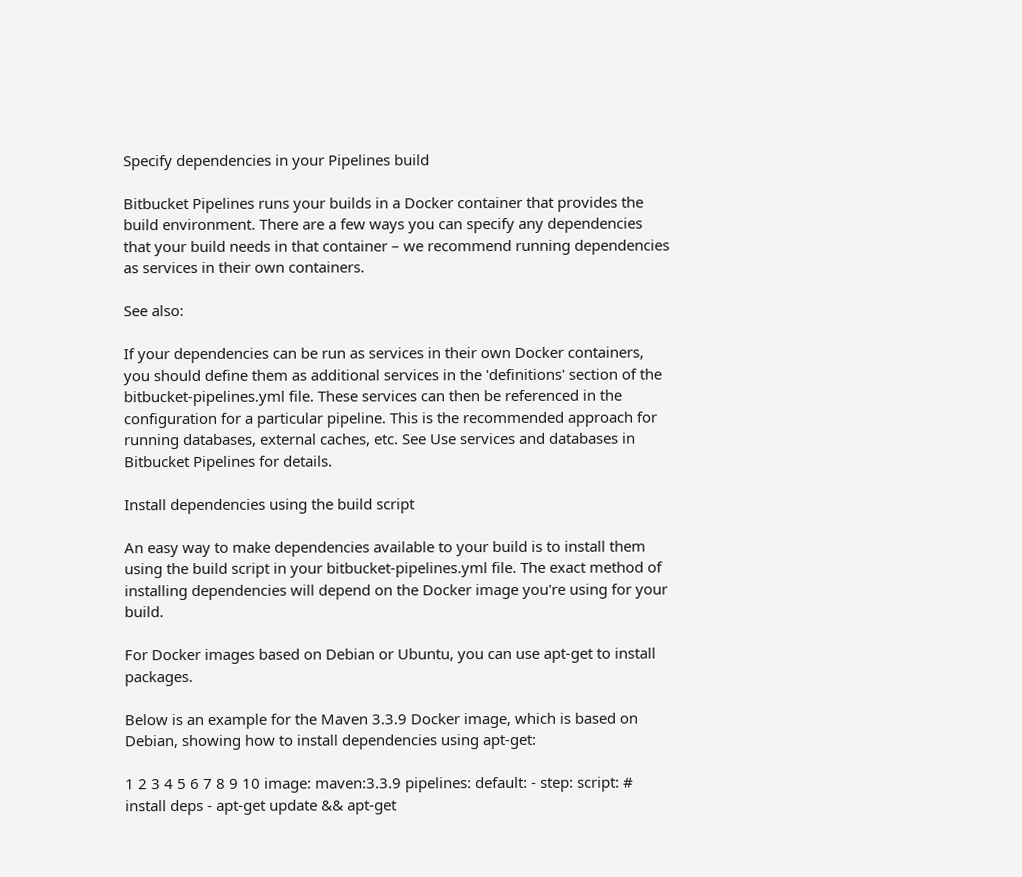Specify dependencies in your Pipelines build

Bitbucket Pipelines runs your builds in a Docker container that provides the build environment. There are a few ways you can specify any dependencies that your build needs in that container – we recommend running dependencies as services in their own containers.

See also:

If your dependencies can be run as services in their own Docker containers, you should define them as additional services in the 'definitions' section of the bitbucket-pipelines.yml file. These services can then be referenced in the configuration for a particular pipeline. This is the recommended approach for running databases, external caches, etc. See Use services and databases in Bitbucket Pipelines for details.

Install dependencies using the build script

An easy way to make dependencies available to your build is to install them using the build script in your bitbucket-pipelines.yml file. The exact method of installing dependencies will depend on the Docker image you're using for your build.

For Docker images based on Debian or Ubuntu, you can use apt-get to install packages.

Below is an example for the Maven 3.3.9 Docker image, which is based on Debian, showing how to install dependencies using apt-get:

1 2 3 4 5 6 7 8 9 10 image: maven:3.3.9 pipelines: default: - step: script: # install deps - apt-get update && apt-get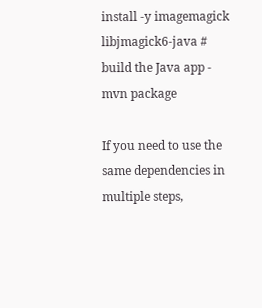install -y imagemagick libjmagick6-java # build the Java app - mvn package

If you need to use the same dependencies in multiple steps,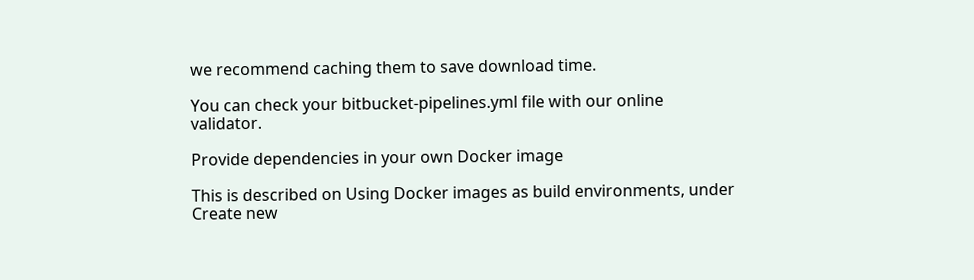we recommend caching them to save download time.

You can check your bitbucket-pipelines.yml file with our online validator.

Provide dependencies in your own Docker image

This is described on Using Docker images as build environments, under Create new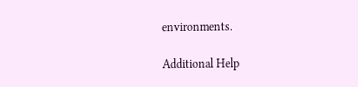environments.

Additional Help